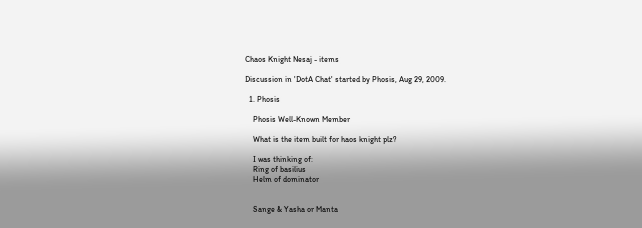Chaos Knight Nesaj - items

Discussion in 'DotA Chat' started by Phosis, Aug 29, 2009.

  1. Phosis

    Phosis Well-Known Member

    What is the item built for haos knight plz?

    I was thinking of:
    Ring of basilius
    Helm of dominator


    Sange & Yasha or Manta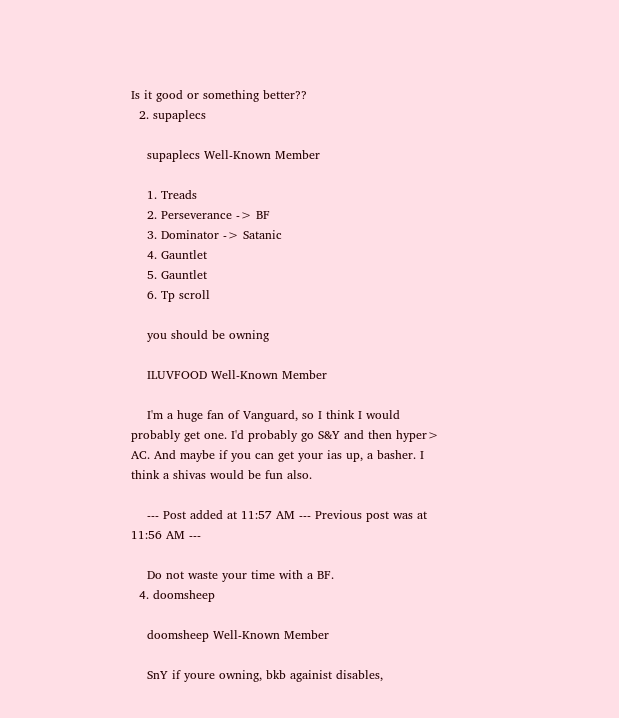Is it good or something better??
  2. supaplecs

    supaplecs Well-Known Member

    1. Treads
    2. Perseverance -> BF
    3. Dominator -> Satanic
    4. Gauntlet
    5. Gauntlet
    6. Tp scroll

    you should be owning

    ILUVFOOD Well-Known Member

    I'm a huge fan of Vanguard, so I think I would probably get one. I'd probably go S&Y and then hyper> AC. And maybe if you can get your ias up, a basher. I think a shivas would be fun also.

    --- Post added at 11:57 AM --- Previous post was at 11:56 AM ---

    Do not waste your time with a BF.
  4. doomsheep

    doomsheep Well-Known Member

    SnY if youre owning, bkb againist disables,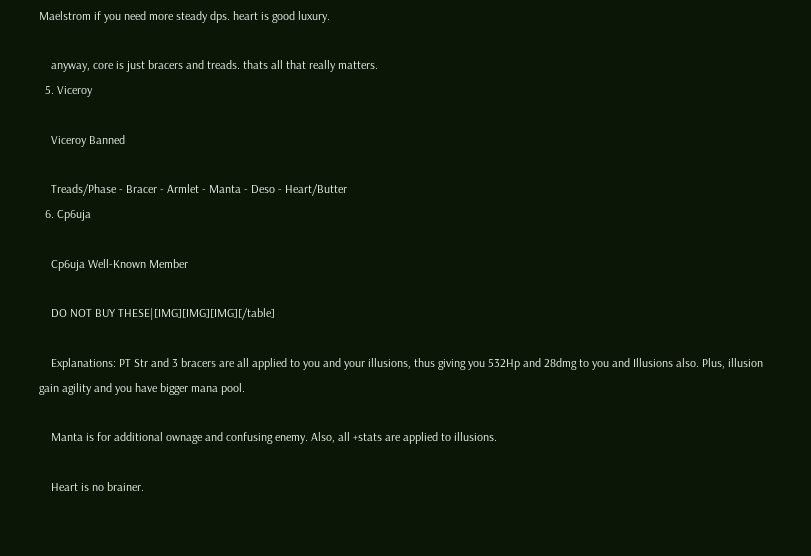Maelstrom if you need more steady dps. heart is good luxury.

    anyway, core is just bracers and treads. thats all that really matters.
  5. Viceroy

    Viceroy Banned

    Treads/Phase - Bracer - Armlet - Manta - Deso - Heart/Butter
  6. Cp6uja

    Cp6uja Well-Known Member

    DO NOT BUY THESE|[IMG][IMG][IMG][/table]

    Explanations: PT Str and 3 bracers are all applied to you and your illusions, thus giving you 532Hp and 28dmg to you and Illusions also. Plus, illusion gain agility and you have bigger mana pool.

    Manta is for additional ownage and confusing enemy. Also, all +stats are applied to illusions.

    Heart is no brainer.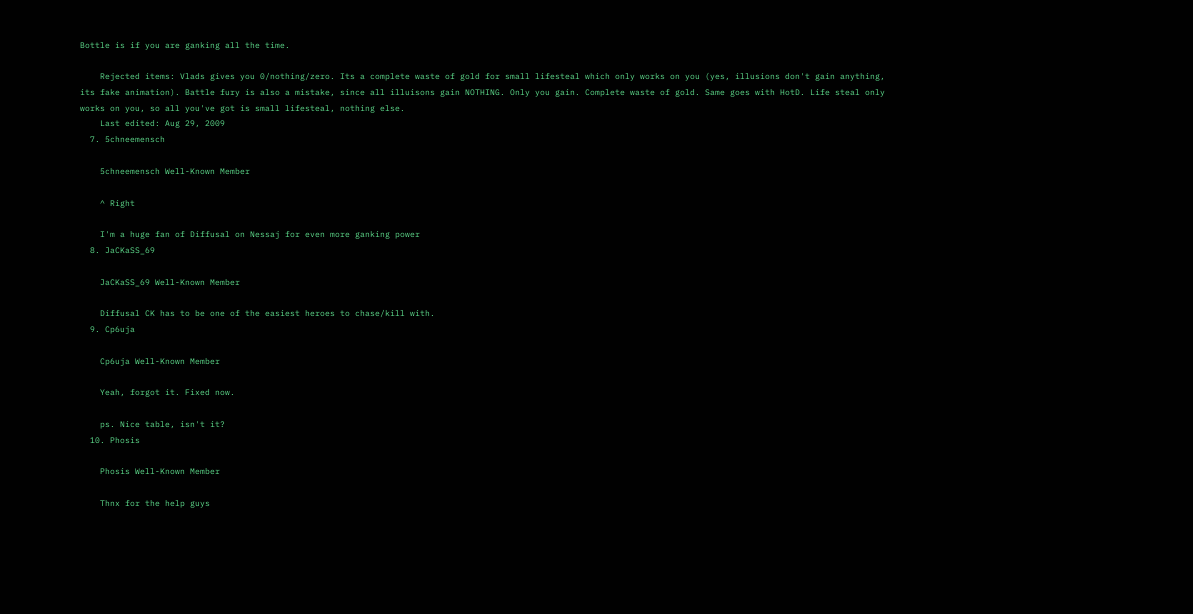Bottle is if you are ganking all the time.

    Rejected items: Vlads gives you 0/nothing/zero. Its a complete waste of gold for small lifesteal which only works on you (yes, illusions don't gain anything, its fake animation). Battle fury is also a mistake, since all illuisons gain NOTHING. Only you gain. Complete waste of gold. Same goes with HotD. Life steal only works on you, so all you've got is small lifesteal, nothing else.
    Last edited: Aug 29, 2009
  7. 5chneemensch

    5chneemensch Well-Known Member

    ^ Right

    I'm a huge fan of Diffusal on Nessaj for even more ganking power
  8. JaCKaSS_69

    JaCKaSS_69 Well-Known Member

    Diffusal CK has to be one of the easiest heroes to chase/kill with.
  9. Cp6uja

    Cp6uja Well-Known Member

    Yeah, forgot it. Fixed now.

    ps. Nice table, isn't it?
  10. Phosis

    Phosis Well-Known Member

    Thnx for the help guys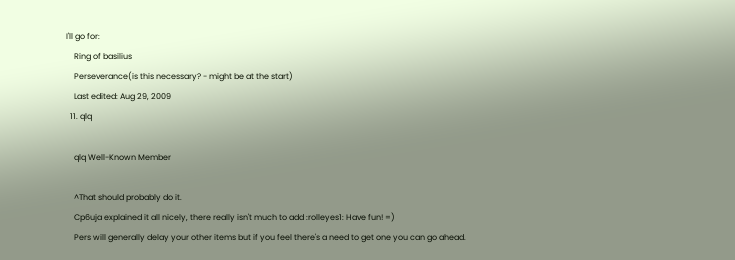I'll go for:
    Ring of basilius
    Perseverance(is this necessary? - might be at the start)
    Last edited: Aug 29, 2009
  11. qlq

    qlq Well-Known Member

    ^That should probably do it.
    Cp6uja explained it all nicely, there really isn't much to add :rolleyes1: Have fun! =)
    Pers will generally delay your other items but if you feel there's a need to get one you can go ahead.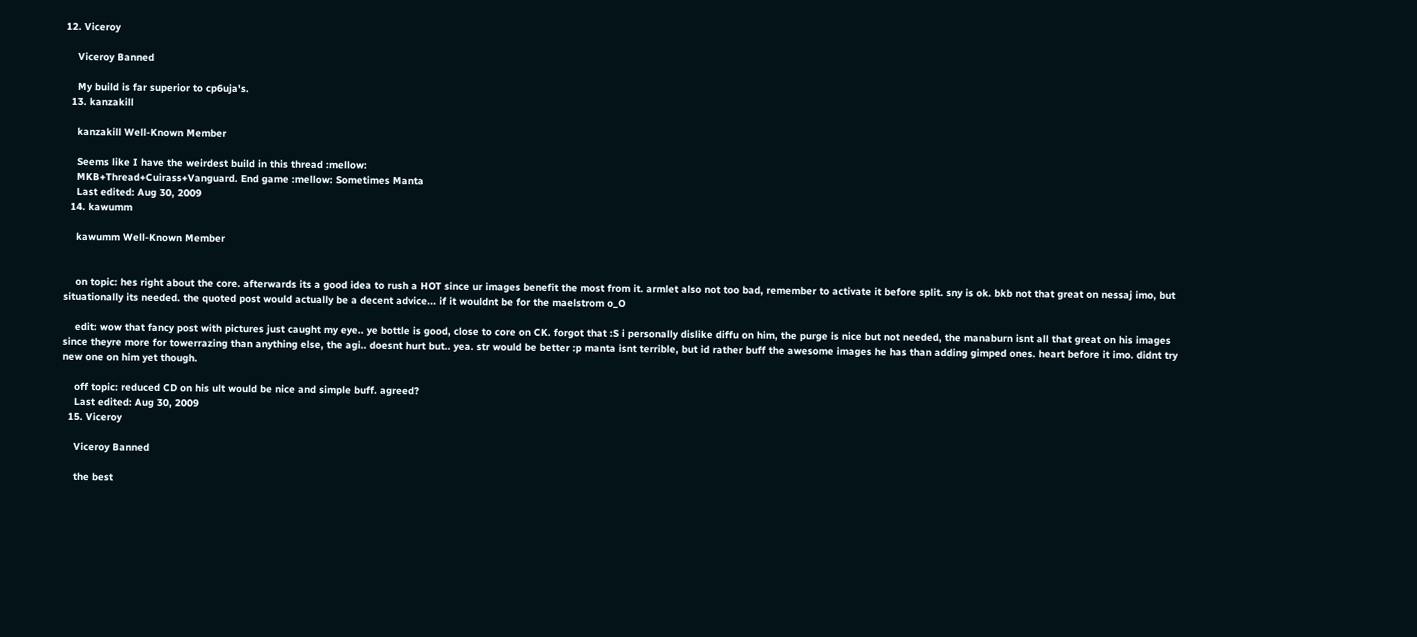12. Viceroy

    Viceroy Banned

    My build is far superior to cp6uja's.
  13. kanzakill

    kanzakill Well-Known Member

    Seems like I have the weirdest build in this thread :mellow:
    MKB+Thread+Cuirass+Vanguard. End game :mellow: Sometimes Manta
    Last edited: Aug 30, 2009
  14. kawumm

    kawumm Well-Known Member


    on topic: hes right about the core. afterwards its a good idea to rush a HOT since ur images benefit the most from it. armlet also not too bad, remember to activate it before split. sny is ok. bkb not that great on nessaj imo, but situationally its needed. the quoted post would actually be a decent advice... if it wouldnt be for the maelstrom o_O

    edit: wow that fancy post with pictures just caught my eye.. ye bottle is good, close to core on CK. forgot that :S i personally dislike diffu on him, the purge is nice but not needed, the manaburn isnt all that great on his images since theyre more for towerrazing than anything else, the agi.. doesnt hurt but.. yea. str would be better :p manta isnt terrible, but id rather buff the awesome images he has than adding gimped ones. heart before it imo. didnt try new one on him yet though.

    off topic: reduced CD on his ult would be nice and simple buff. agreed?
    Last edited: Aug 30, 2009
  15. Viceroy

    Viceroy Banned

    the best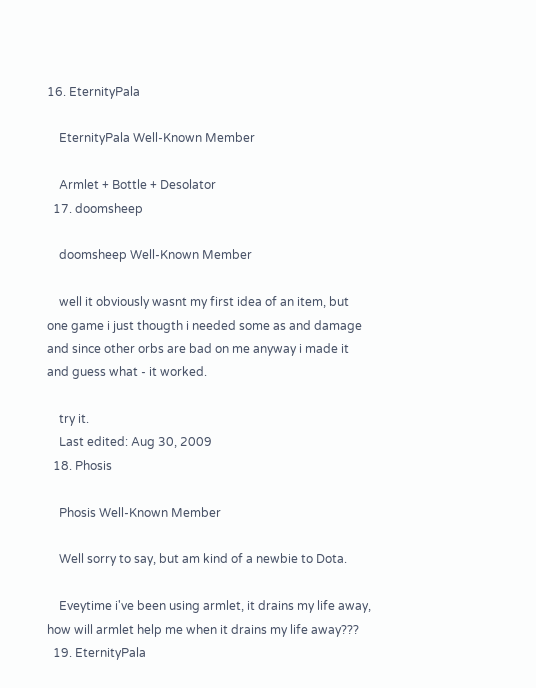16. EternityPala

    EternityPala Well-Known Member

    Armlet + Bottle + Desolator
  17. doomsheep

    doomsheep Well-Known Member

    well it obviously wasnt my first idea of an item, but one game i just thougth i needed some as and damage and since other orbs are bad on me anyway i made it and guess what - it worked.

    try it.
    Last edited: Aug 30, 2009
  18. Phosis

    Phosis Well-Known Member

    Well sorry to say, but am kind of a newbie to Dota.

    Eveytime i've been using armlet, it drains my life away, how will armlet help me when it drains my life away???
  19. EternityPala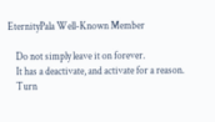EternityPala Well-Known Member

    Do not simply leave it on forever.
    It has a deactivate, and activate for a reason.
    Turn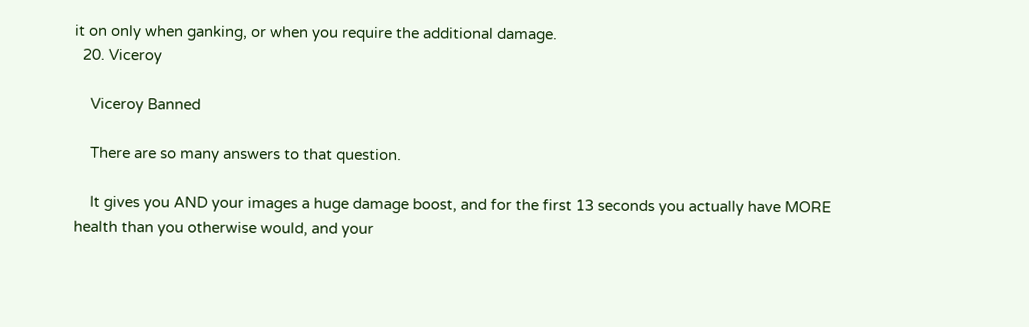it on only when ganking, or when you require the additional damage.
  20. Viceroy

    Viceroy Banned

    There are so many answers to that question.

    It gives you AND your images a huge damage boost, and for the first 13 seconds you actually have MORE health than you otherwise would, and your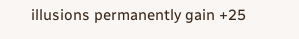illusions permanently gain +25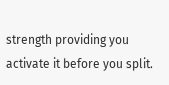strength providing you activate it before you split.